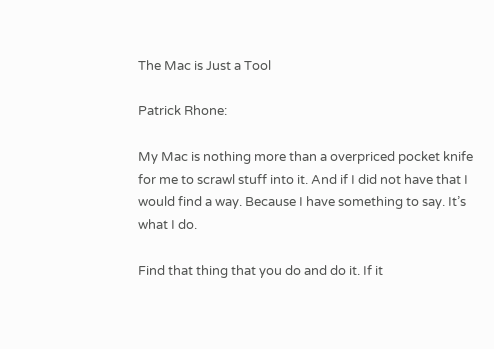The Mac is Just a Tool

Patrick Rhone:

My Mac is nothing more than a overpriced pocket knife for me to scrawl stuff into it. And if I did not have that I would find a way. Because I have something to say. It’s what I do.

Find that thing that you do and do it. If it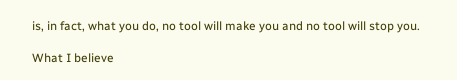is, in fact, what you do, no tool will make you and no tool will stop you.

What I believe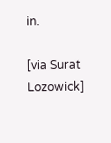in.

[via Surat Lozowick]